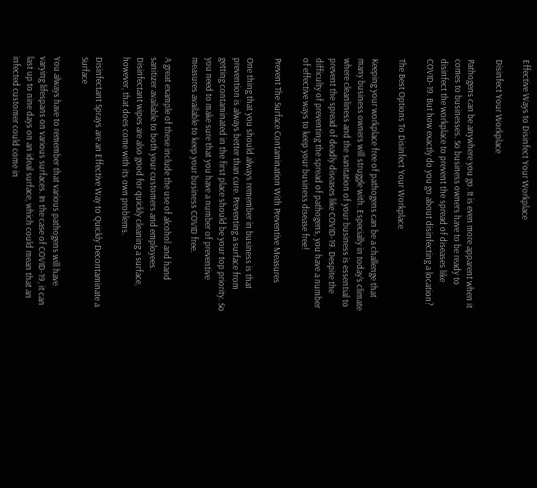Effective Ways to Disinfect Your Workplace

Disinfect Your Workplace

Pathogens can be anywhere you go. It is even more apparent when it comes to businesses. So business owners have to be ready to disinfect the workplace to prevent the spread of diseases like COVID-19. But how exactly do you go about disinfecting a location?

The Best Options To Disinfect Your Workplace

Keeping your workplace free of pathogens can be a challenge that many business owners will struggle with. Especially in today’s climate where cleanliness and the sanitation of your business is essential to prevent the spread of deadly diseases like COVID-19. Despite the difficulty of preventing the spread of pathogens, you have a number of effective ways to keep your business disease free!

Prevent The Surface Contamination With Preventive Measures

One thing that you should always remember in business is that prevention is always better than cure. Preventing a surface from getting contaminated in the first place should be your top priority. So you need to make sure that you have a number of preventive measures available to keep your business COVID free.

A great example of these include the use of alcohol and hand sanitizer available to both your customers and employees. Disinfectant wipes are also good for quickly cleaning a surface, however, that does come with its own problems.

Disinfectant Sprays are an Effective Way to Quickly Decontaminate a Surface

You always have to remember that various pathogens will have varying lifespans on various surfaces. In the case of COVID-19, it can last up to nine days on an ideal surface, which could mean that an infected customer could come in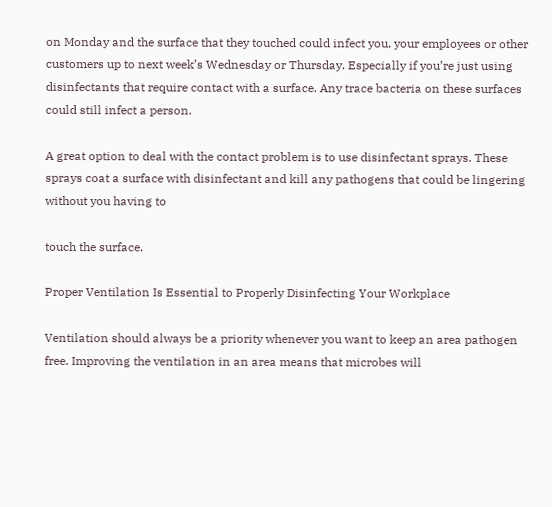on Monday and the surface that they touched could infect you, your employees or other customers up to next week’s Wednesday or Thursday. Especially if you’re just using disinfectants that require contact with a surface. Any trace bacteria on these surfaces could still infect a person.

A great option to deal with the contact problem is to use disinfectant sprays. These sprays coat a surface with disinfectant and kill any pathogens that could be lingering without you having to

touch the surface.

Proper Ventilation Is Essential to Properly Disinfecting Your Workplace

Ventilation should always be a priority whenever you want to keep an area pathogen free. Improving the ventilation in an area means that microbes will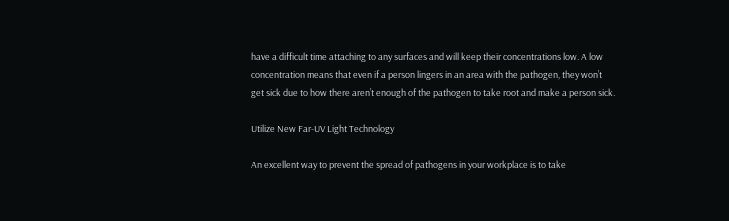have a difficult time attaching to any surfaces and will keep their concentrations low. A low concentration means that even if a person lingers in an area with the pathogen, they won’t get sick due to how there aren’t enough of the pathogen to take root and make a person sick.

Utilize New Far-UV Light Technology

An excellent way to prevent the spread of pathogens in your workplace is to take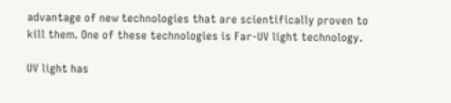advantage of new technologies that are scientifically proven to kill them. One of these technologies is Far-UV light technology.

UV light has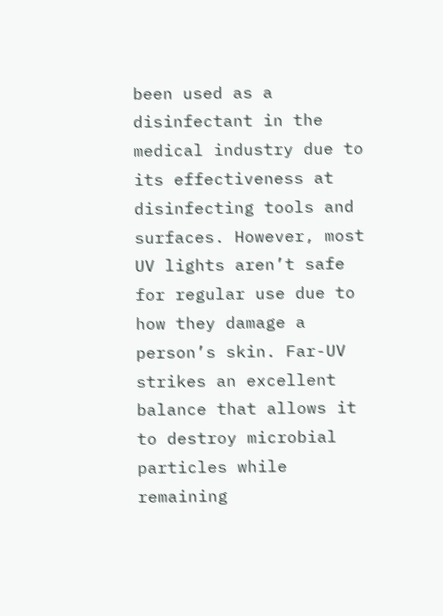been used as a disinfectant in the medical industry due to its effectiveness at disinfecting tools and surfaces. However, most UV lights aren’t safe for regular use due to how they damage a person’s skin. Far-UV strikes an excellent balance that allows it to destroy microbial particles while remaining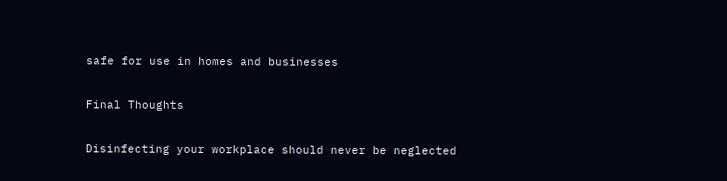safe for use in homes and businesses

Final Thoughts

Disinfecting your workplace should never be neglected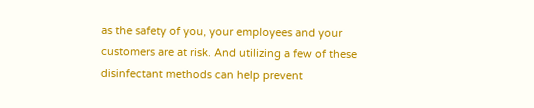as the safety of you, your employees and your customers are at risk. And utilizing a few of these disinfectant methods can help prevent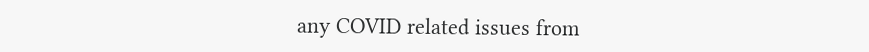any COVID related issues from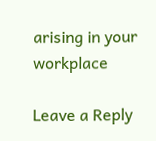arising in your workplace

Leave a Reply